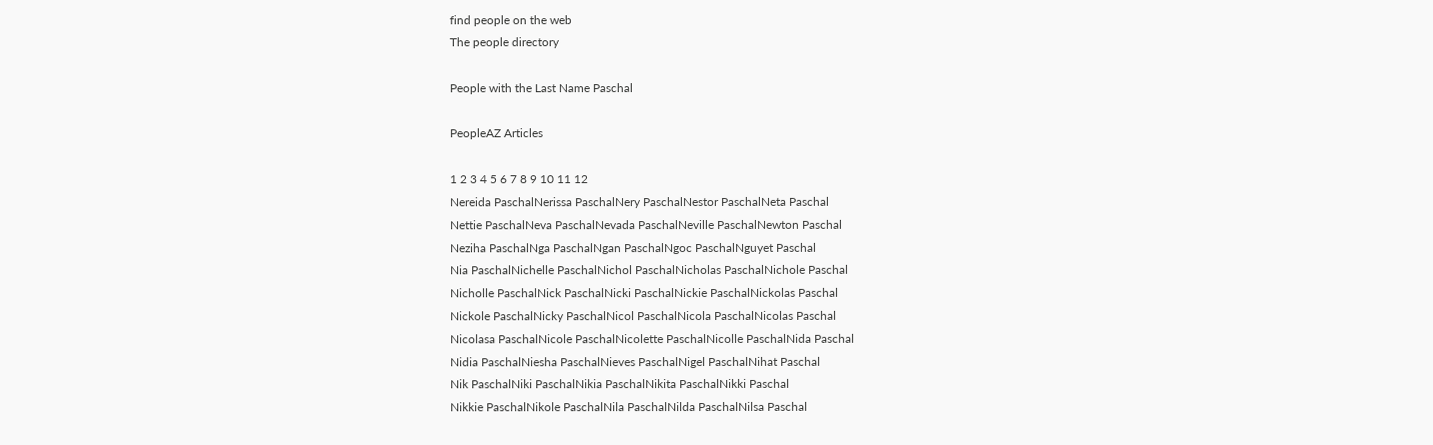find people on the web
The people directory

People with the Last Name Paschal

PeopleAZ Articles

1 2 3 4 5 6 7 8 9 10 11 12
Nereida PaschalNerissa PaschalNery PaschalNestor PaschalNeta Paschal
Nettie PaschalNeva PaschalNevada PaschalNeville PaschalNewton Paschal
Neziha PaschalNga PaschalNgan PaschalNgoc PaschalNguyet Paschal
Nia PaschalNichelle PaschalNichol PaschalNicholas PaschalNichole Paschal
Nicholle PaschalNick PaschalNicki PaschalNickie PaschalNickolas Paschal
Nickole PaschalNicky PaschalNicol PaschalNicola PaschalNicolas Paschal
Nicolasa PaschalNicole PaschalNicolette PaschalNicolle PaschalNida Paschal
Nidia PaschalNiesha PaschalNieves PaschalNigel PaschalNihat Paschal
Nik PaschalNiki PaschalNikia PaschalNikita PaschalNikki Paschal
Nikkie PaschalNikole PaschalNila PaschalNilda PaschalNilsa Paschal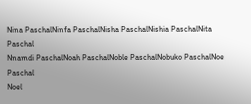Nina PaschalNinfa PaschalNisha PaschalNishia PaschalNita Paschal
Nnamdi PaschalNoah PaschalNoble PaschalNobuko PaschalNoe Paschal
Noel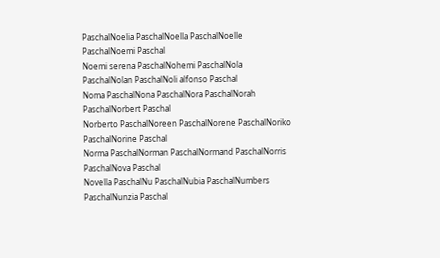PaschalNoelia PaschalNoella PaschalNoelle PaschalNoemi Paschal
Noemi serena PaschalNohemi PaschalNola PaschalNolan PaschalNoli alfonso Paschal
Noma PaschalNona PaschalNora PaschalNorah PaschalNorbert Paschal
Norberto PaschalNoreen PaschalNorene PaschalNoriko PaschalNorine Paschal
Norma PaschalNorman PaschalNormand PaschalNorris PaschalNova Paschal
Novella PaschalNu PaschalNubia PaschalNumbers PaschalNunzia Paschal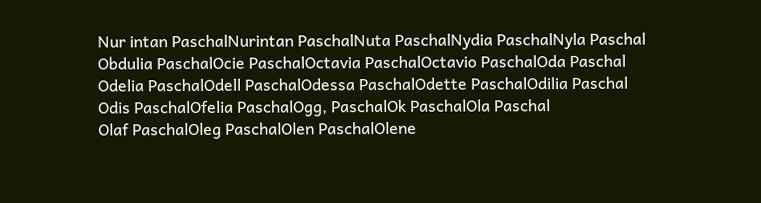Nur intan PaschalNurintan PaschalNuta PaschalNydia PaschalNyla Paschal
Obdulia PaschalOcie PaschalOctavia PaschalOctavio PaschalOda Paschal
Odelia PaschalOdell PaschalOdessa PaschalOdette PaschalOdilia Paschal
Odis PaschalOfelia PaschalOgg, PaschalOk PaschalOla Paschal
Olaf PaschalOleg PaschalOlen PaschalOlene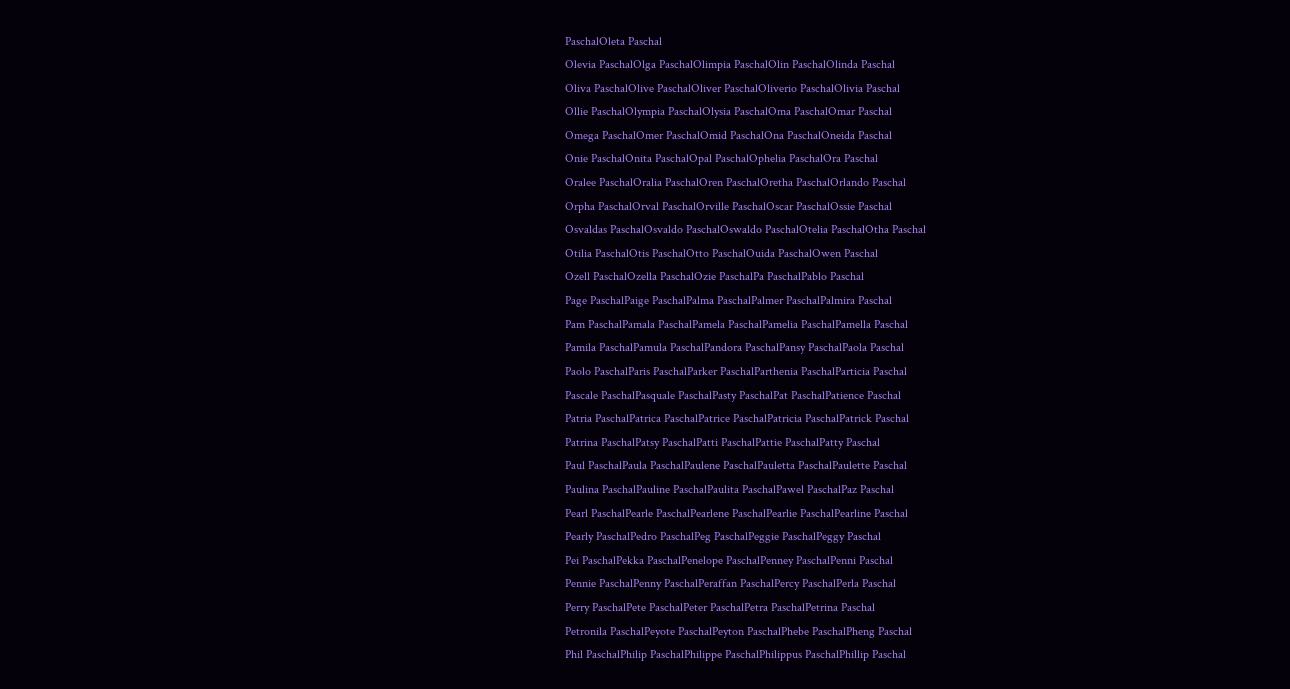PaschalOleta Paschal
Olevia PaschalOlga PaschalOlimpia PaschalOlin PaschalOlinda Paschal
Oliva PaschalOlive PaschalOliver PaschalOliverio PaschalOlivia Paschal
Ollie PaschalOlympia PaschalOlysia PaschalOma PaschalOmar Paschal
Omega PaschalOmer PaschalOmid PaschalOna PaschalOneida Paschal
Onie PaschalOnita PaschalOpal PaschalOphelia PaschalOra Paschal
Oralee PaschalOralia PaschalOren PaschalOretha PaschalOrlando Paschal
Orpha PaschalOrval PaschalOrville PaschalOscar PaschalOssie Paschal
Osvaldas PaschalOsvaldo PaschalOswaldo PaschalOtelia PaschalOtha Paschal
Otilia PaschalOtis PaschalOtto PaschalOuida PaschalOwen Paschal
Ozell PaschalOzella PaschalOzie PaschalPa PaschalPablo Paschal
Page PaschalPaige PaschalPalma PaschalPalmer PaschalPalmira Paschal
Pam PaschalPamala PaschalPamela PaschalPamelia PaschalPamella Paschal
Pamila PaschalPamula PaschalPandora PaschalPansy PaschalPaola Paschal
Paolo PaschalParis PaschalParker PaschalParthenia PaschalParticia Paschal
Pascale PaschalPasquale PaschalPasty PaschalPat PaschalPatience Paschal
Patria PaschalPatrica PaschalPatrice PaschalPatricia PaschalPatrick Paschal
Patrina PaschalPatsy PaschalPatti PaschalPattie PaschalPatty Paschal
Paul PaschalPaula PaschalPaulene PaschalPauletta PaschalPaulette Paschal
Paulina PaschalPauline PaschalPaulita PaschalPawel PaschalPaz Paschal
Pearl PaschalPearle PaschalPearlene PaschalPearlie PaschalPearline Paschal
Pearly PaschalPedro PaschalPeg PaschalPeggie PaschalPeggy Paschal
Pei PaschalPekka PaschalPenelope PaschalPenney PaschalPenni Paschal
Pennie PaschalPenny PaschalPeraffan PaschalPercy PaschalPerla Paschal
Perry PaschalPete PaschalPeter PaschalPetra PaschalPetrina Paschal
Petronila PaschalPeyote PaschalPeyton PaschalPhebe PaschalPheng Paschal
Phil PaschalPhilip PaschalPhilippe PaschalPhilippus PaschalPhillip Paschal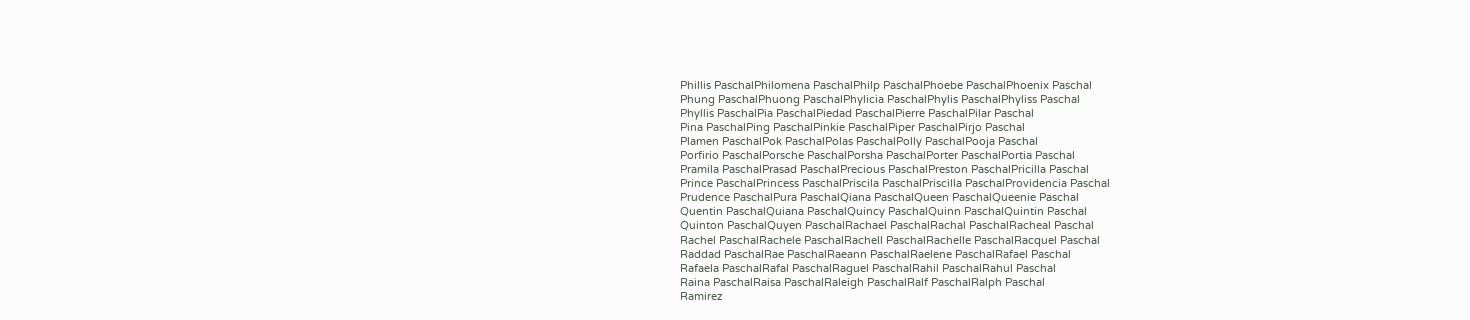Phillis PaschalPhilomena PaschalPhilp PaschalPhoebe PaschalPhoenix Paschal
Phung PaschalPhuong PaschalPhylicia PaschalPhylis PaschalPhyliss Paschal
Phyllis PaschalPia PaschalPiedad PaschalPierre PaschalPilar Paschal
Pina PaschalPing PaschalPinkie PaschalPiper PaschalPirjo Paschal
Plamen PaschalPok PaschalPolas PaschalPolly PaschalPooja Paschal
Porfirio PaschalPorsche PaschalPorsha PaschalPorter PaschalPortia Paschal
Pramila PaschalPrasad PaschalPrecious PaschalPreston PaschalPricilla Paschal
Prince PaschalPrincess PaschalPriscila PaschalPriscilla PaschalProvidencia Paschal
Prudence PaschalPura PaschalQiana PaschalQueen PaschalQueenie Paschal
Quentin PaschalQuiana PaschalQuincy PaschalQuinn PaschalQuintin Paschal
Quinton PaschalQuyen PaschalRachael PaschalRachal PaschalRacheal Paschal
Rachel PaschalRachele PaschalRachell PaschalRachelle PaschalRacquel Paschal
Raddad PaschalRae PaschalRaeann PaschalRaelene PaschalRafael Paschal
Rafaela PaschalRafal PaschalRaguel PaschalRahil PaschalRahul Paschal
Raina PaschalRaisa PaschalRaleigh PaschalRalf PaschalRalph Paschal
Ramirez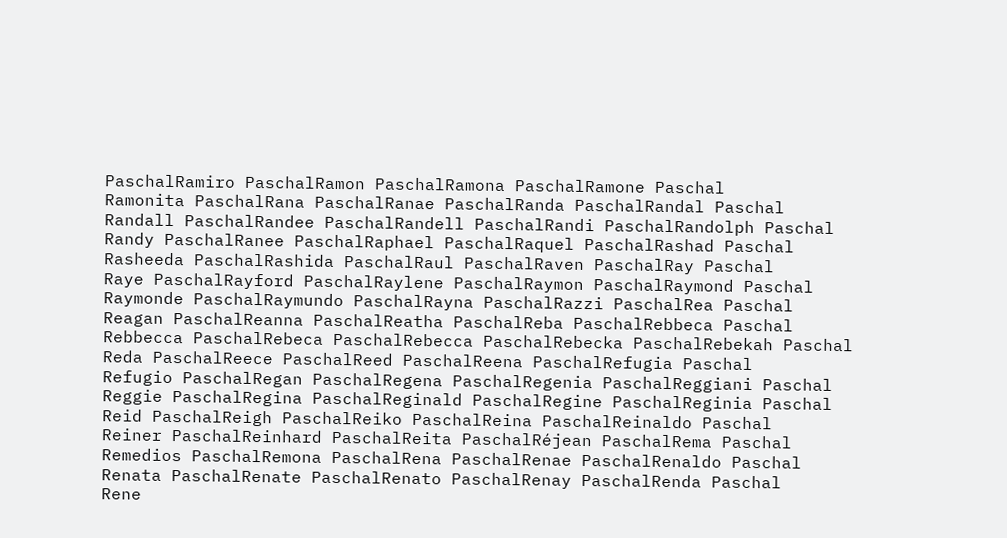PaschalRamiro PaschalRamon PaschalRamona PaschalRamone Paschal
Ramonita PaschalRana PaschalRanae PaschalRanda PaschalRandal Paschal
Randall PaschalRandee PaschalRandell PaschalRandi PaschalRandolph Paschal
Randy PaschalRanee PaschalRaphael PaschalRaquel PaschalRashad Paschal
Rasheeda PaschalRashida PaschalRaul PaschalRaven PaschalRay Paschal
Raye PaschalRayford PaschalRaylene PaschalRaymon PaschalRaymond Paschal
Raymonde PaschalRaymundo PaschalRayna PaschalRazzi PaschalRea Paschal
Reagan PaschalReanna PaschalReatha PaschalReba PaschalRebbeca Paschal
Rebbecca PaschalRebeca PaschalRebecca PaschalRebecka PaschalRebekah Paschal
Reda PaschalReece PaschalReed PaschalReena PaschalRefugia Paschal
Refugio PaschalRegan PaschalRegena PaschalRegenia PaschalReggiani Paschal
Reggie PaschalRegina PaschalReginald PaschalRegine PaschalReginia Paschal
Reid PaschalReigh PaschalReiko PaschalReina PaschalReinaldo Paschal
Reiner PaschalReinhard PaschalReita PaschalRéjean PaschalRema Paschal
Remedios PaschalRemona PaschalRena PaschalRenae PaschalRenaldo Paschal
Renata PaschalRenate PaschalRenato PaschalRenay PaschalRenda Paschal
Rene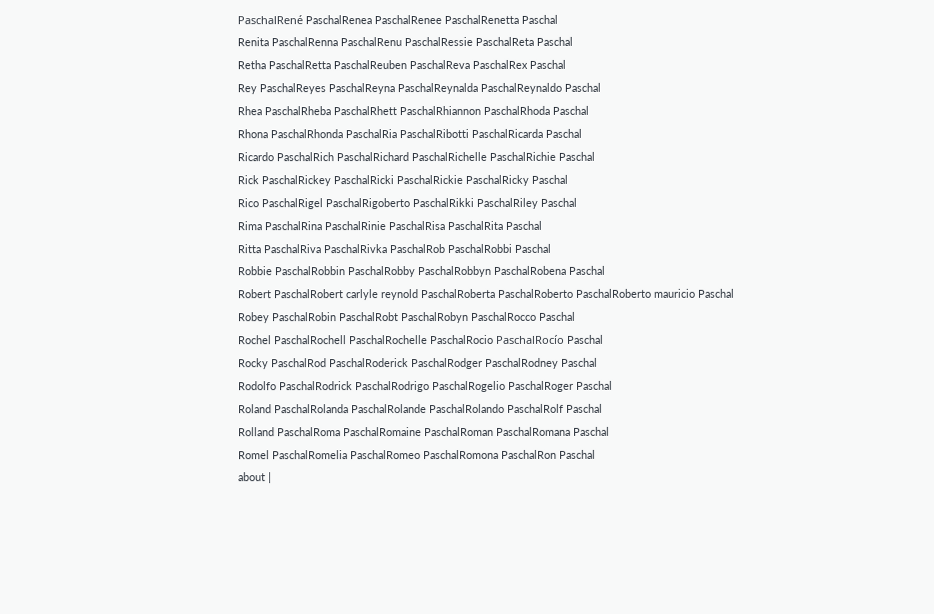PaschalRené PaschalRenea PaschalRenee PaschalRenetta Paschal
Renita PaschalRenna PaschalRenu PaschalRessie PaschalReta Paschal
Retha PaschalRetta PaschalReuben PaschalReva PaschalRex Paschal
Rey PaschalReyes PaschalReyna PaschalReynalda PaschalReynaldo Paschal
Rhea PaschalRheba PaschalRhett PaschalRhiannon PaschalRhoda Paschal
Rhona PaschalRhonda PaschalRia PaschalRibotti PaschalRicarda Paschal
Ricardo PaschalRich PaschalRichard PaschalRichelle PaschalRichie Paschal
Rick PaschalRickey PaschalRicki PaschalRickie PaschalRicky Paschal
Rico PaschalRigel PaschalRigoberto PaschalRikki PaschalRiley Paschal
Rima PaschalRina PaschalRinie PaschalRisa PaschalRita Paschal
Ritta PaschalRiva PaschalRivka PaschalRob PaschalRobbi Paschal
Robbie PaschalRobbin PaschalRobby PaschalRobbyn PaschalRobena Paschal
Robert PaschalRobert carlyle reynold PaschalRoberta PaschalRoberto PaschalRoberto mauricio Paschal
Robey PaschalRobin PaschalRobt PaschalRobyn PaschalRocco Paschal
Rochel PaschalRochell PaschalRochelle PaschalRocio PaschalRocío Paschal
Rocky PaschalRod PaschalRoderick PaschalRodger PaschalRodney Paschal
Rodolfo PaschalRodrick PaschalRodrigo PaschalRogelio PaschalRoger Paschal
Roland PaschalRolanda PaschalRolande PaschalRolando PaschalRolf Paschal
Rolland PaschalRoma PaschalRomaine PaschalRoman PaschalRomana Paschal
Romel PaschalRomelia PaschalRomeo PaschalRomona PaschalRon Paschal
about |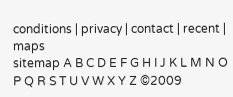conditions | privacy | contact | recent | maps
sitemap A B C D E F G H I J K L M N O P Q R S T U V W X Y Z ©2009